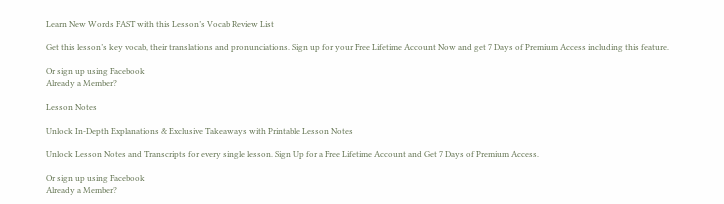Learn New Words FAST with this Lesson’s Vocab Review List

Get this lesson’s key vocab, their translations and pronunciations. Sign up for your Free Lifetime Account Now and get 7 Days of Premium Access including this feature.

Or sign up using Facebook
Already a Member?

Lesson Notes

Unlock In-Depth Explanations & Exclusive Takeaways with Printable Lesson Notes

Unlock Lesson Notes and Transcripts for every single lesson. Sign Up for a Free Lifetime Account and Get 7 Days of Premium Access.

Or sign up using Facebook
Already a Member?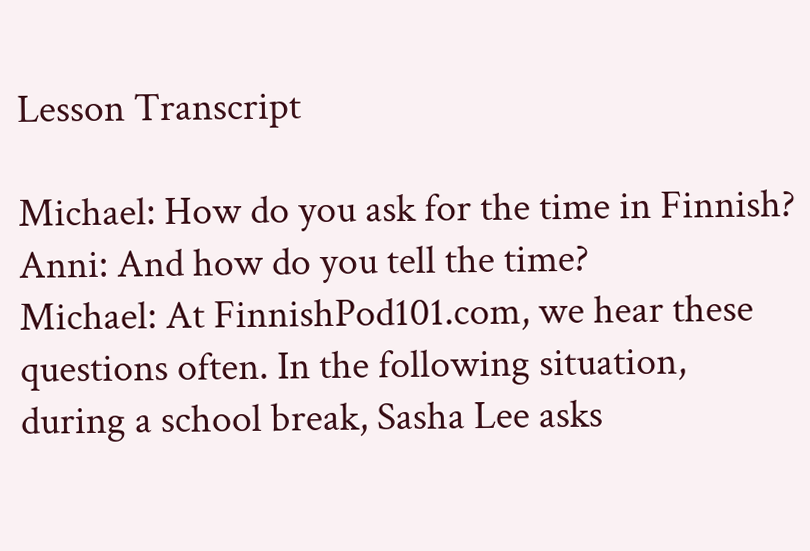Lesson Transcript

Michael: How do you ask for the time in Finnish?
Anni: And how do you tell the time?
Michael: At FinnishPod101.com, we hear these questions often. In the following situation, during a school break, Sasha Lee asks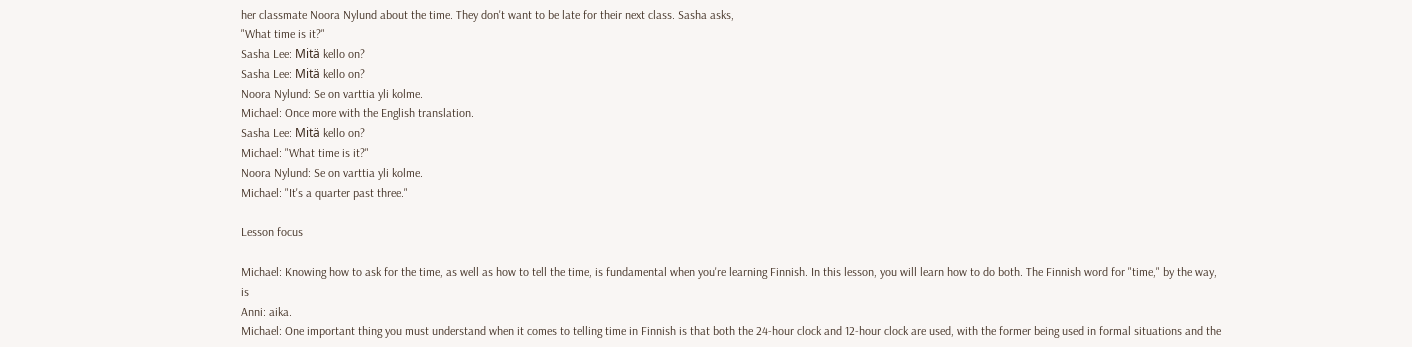her classmate Noora Nylund about the time. They don't want to be late for their next class. Sasha asks,
"What time is it?"
Sasha Lee: Mitä kello on?
Sasha Lee: Mitä kello on?
Noora Nylund: Se on varttia yli kolme.
Michael: Once more with the English translation.
Sasha Lee: Mitä kello on?
Michael: "What time is it?"
Noora Nylund: Se on varttia yli kolme.
Michael: "It's a quarter past three."

Lesson focus

Michael: Knowing how to ask for the time, as well as how to tell the time, is fundamental when you're learning Finnish. In this lesson, you will learn how to do both. The Finnish word for "time," by the way, is
Anni: aika.
Michael: One important thing you must understand when it comes to telling time in Finnish is that both the 24-hour clock and 12-hour clock are used, with the former being used in formal situations and the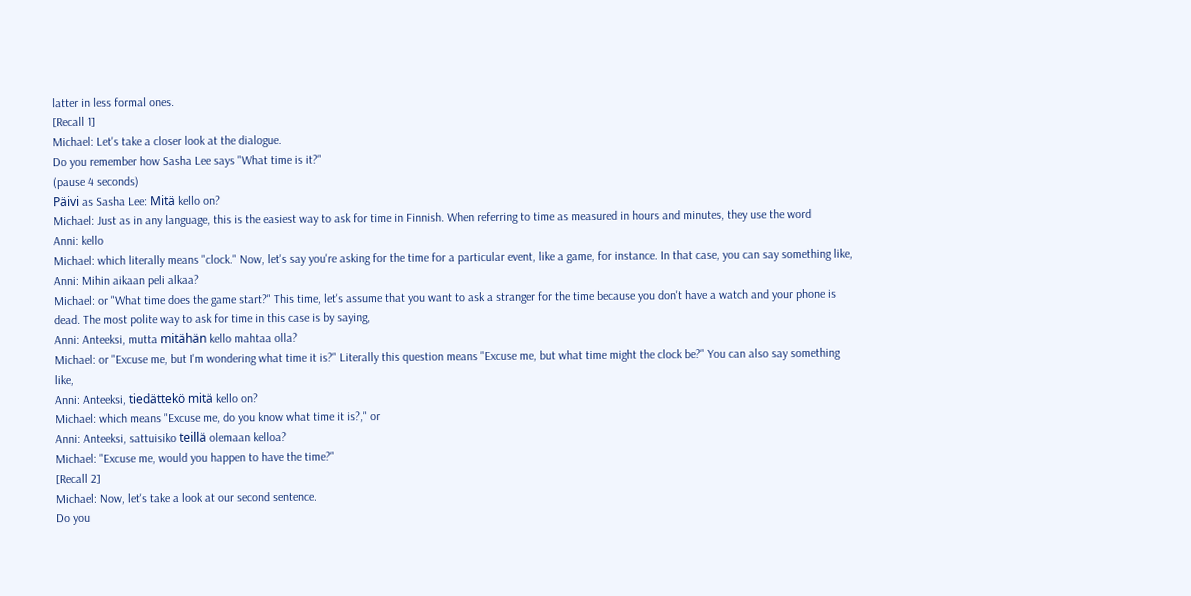latter in less formal ones.
[Recall 1]
Michael: Let's take a closer look at the dialogue.
Do you remember how Sasha Lee says "What time is it?"
(pause 4 seconds)
Päivi as Sasha Lee: Mitä kello on?
Michael: Just as in any language, this is the easiest way to ask for time in Finnish. When referring to time as measured in hours and minutes, they use the word
Anni: kello
Michael: which literally means "clock." Now, let's say you're asking for the time for a particular event, like a game, for instance. In that case, you can say something like,
Anni: Mihin aikaan peli alkaa?
Michael: or "What time does the game start?" This time, let's assume that you want to ask a stranger for the time because you don't have a watch and your phone is dead. The most polite way to ask for time in this case is by saying,
Anni: Anteeksi, mutta mitähän kello mahtaa olla?
Michael: or "Excuse me, but I'm wondering what time it is?" Literally this question means "Excuse me, but what time might the clock be?" You can also say something like,
Anni: Anteeksi, tiedättekö mitä kello on?
Michael: which means "Excuse me, do you know what time it is?," or
Anni: Anteeksi, sattuisiko teillä olemaan kelloa?
Michael: "Excuse me, would you happen to have the time?"
[Recall 2]
Michael: Now, let's take a look at our second sentence.
Do you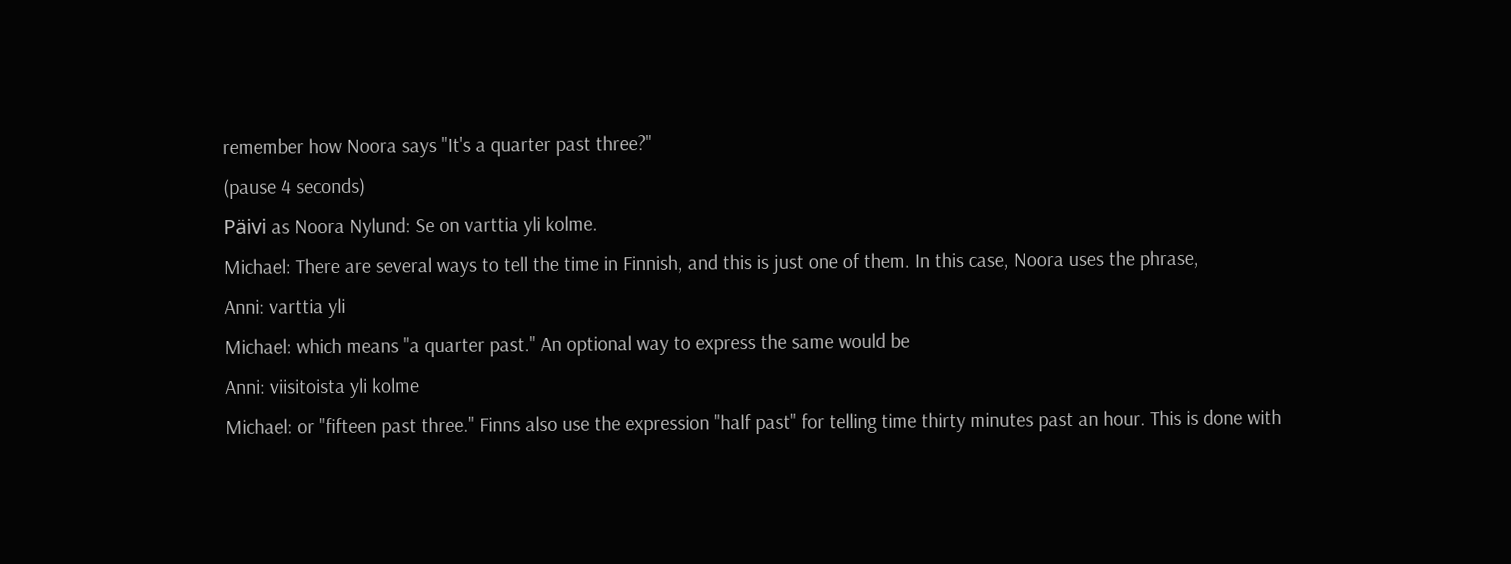remember how Noora says "It's a quarter past three?"
(pause 4 seconds)
Päivi as Noora Nylund: Se on varttia yli kolme.
Michael: There are several ways to tell the time in Finnish, and this is just one of them. In this case, Noora uses the phrase,
Anni: varttia yli
Michael: which means "a quarter past." An optional way to express the same would be
Anni: viisitoista yli kolme
Michael: or "fifteen past three." Finns also use the expression "half past" for telling time thirty minutes past an hour. This is done with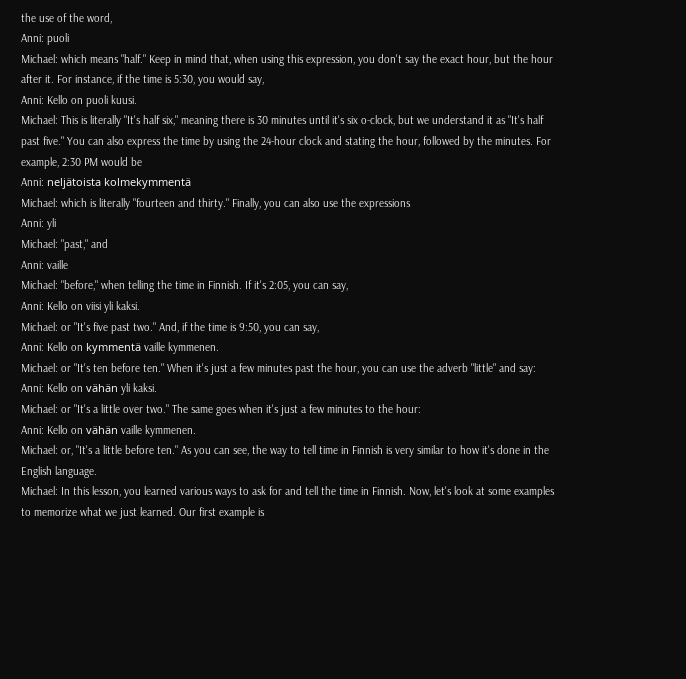the use of the word,
Anni: puoli
Michael: which means "half." Keep in mind that, when using this expression, you don't say the exact hour, but the hour after it. For instance, if the time is 5:30, you would say,
Anni: Kello on puoli kuusi.
Michael: This is literally "It's half six," meaning there is 30 minutes until it's six o-clock, but we understand it as "It's half past five." You can also express the time by using the 24-hour clock and stating the hour, followed by the minutes. For example, 2:30 PM would be
Anni: neljätoista kolmekymmentä
Michael: which is literally "fourteen and thirty." Finally, you can also use the expressions
Anni: yli
Michael: "past," and
Anni: vaille
Michael: "before," when telling the time in Finnish. If it's 2:05, you can say,
Anni: Kello on viisi yli kaksi.
Michael: or "It's five past two." And, if the time is 9:50, you can say,
Anni: Kello on kymmentä vaille kymmenen.
Michael: or "It's ten before ten." When it's just a few minutes past the hour, you can use the adverb "little" and say:
Anni: Kello on vähän yli kaksi.
Michael: or "It's a little over two." The same goes when it's just a few minutes to the hour:
Anni: Kello on vähän vaille kymmenen.
Michael: or, "It's a little before ten." As you can see, the way to tell time in Finnish is very similar to how it's done in the English language.
Michael: In this lesson, you learned various ways to ask for and tell the time in Finnish. Now, let's look at some examples to memorize what we just learned. Our first example is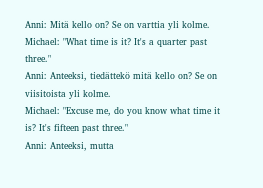Anni: Mitä kello on? Se on varttia yli kolme.
Michael: "What time is it? It's a quarter past three."
Anni: Anteeksi, tiedättekö mitä kello on? Se on viisitoista yli kolme.
Michael: "Excuse me, do you know what time it is? It's fifteen past three."
Anni: Anteeksi, mutta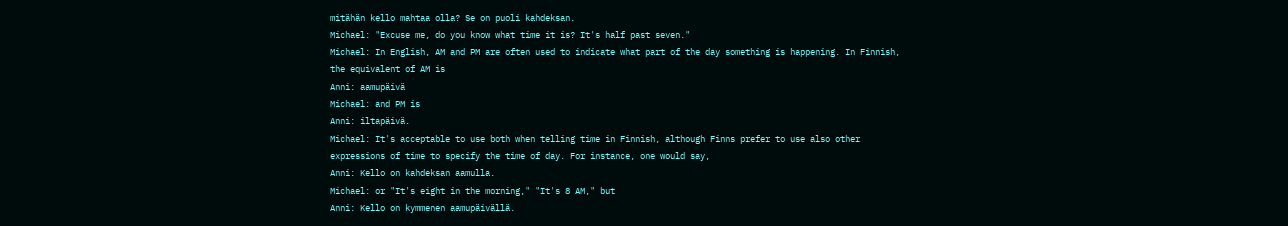mitähän kello mahtaa olla? Se on puoli kahdeksan.
Michael: "Excuse me, do you know what time it is? It's half past seven."
Michael: In English, AM and PM are often used to indicate what part of the day something is happening. In Finnish, the equivalent of AM is
Anni: aamupäivä
Michael: and PM is
Anni: iltapäivä.
Michael: It's acceptable to use both when telling time in Finnish, although Finns prefer to use also other expressions of time to specify the time of day. For instance, one would say,
Anni: Kello on kahdeksan aamulla.
Michael: or "It's eight in the morning," "It's 8 AM," but
Anni: Kello on kymmenen aamupäivällä.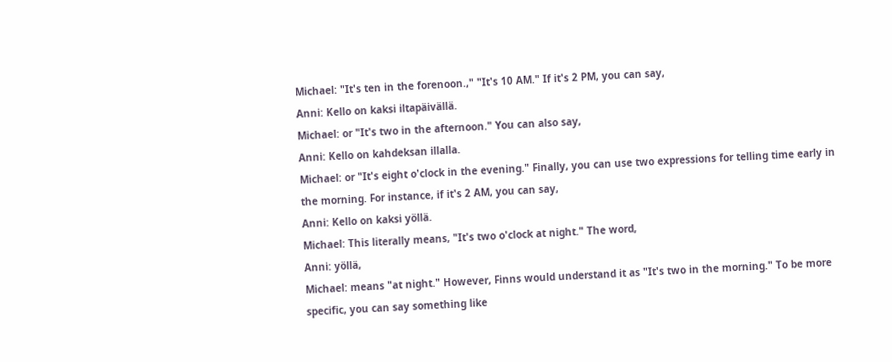Michael: "It's ten in the forenoon.," "It's 10 AM." If it's 2 PM, you can say,
Anni: Kello on kaksi iltapäivällä.
Michael: or "It's two in the afternoon." You can also say,
Anni: Kello on kahdeksan illalla.
Michael: or "It's eight o'clock in the evening." Finally, you can use two expressions for telling time early in the morning. For instance, if it's 2 AM, you can say,
Anni: Kello on kaksi yöllä.
Michael: This literally means, "It's two o'clock at night." The word,
Anni: yöllä,
Michael: means "at night." However, Finns would understand it as "It's two in the morning." To be more specific, you can say something like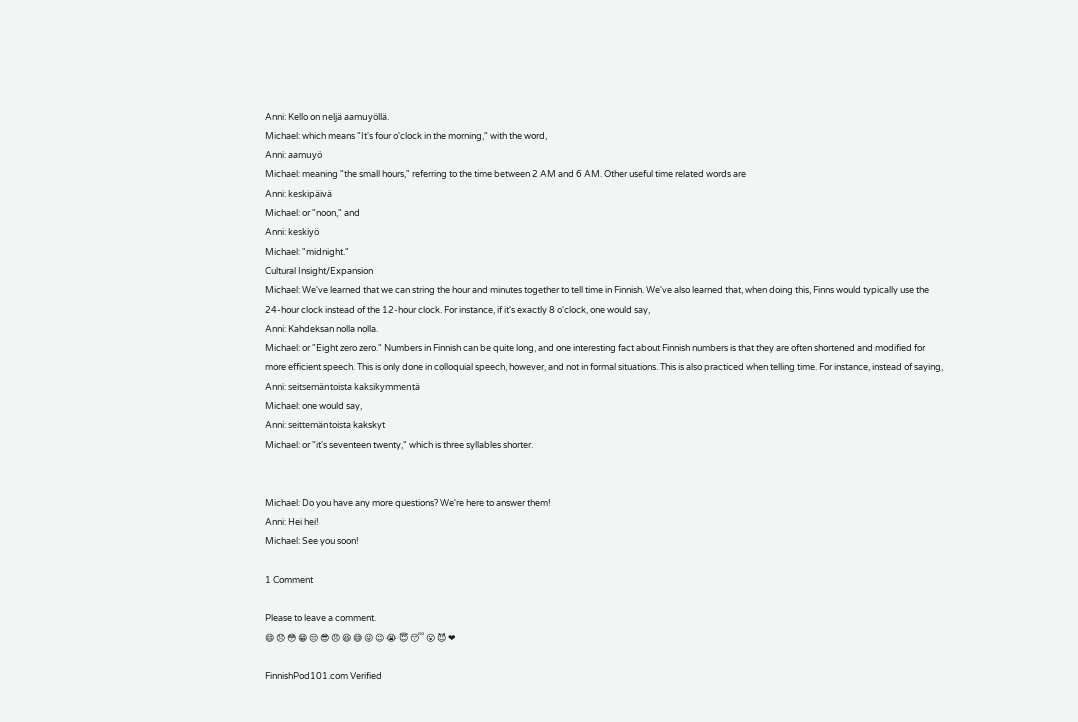Anni: Kello on neljä aamuyöllä.
Michael: which means "It's four o'clock in the morning," with the word,
Anni: aamuyö
Michael: meaning "the small hours," referring to the time between 2 AM and 6 AM. Other useful time related words are
Anni: keskipäivä
Michael: or "noon," and
Anni: keskiyö
Michael: "midnight."
Cultural Insight/Expansion
Michael: We've learned that we can string the hour and minutes together to tell time in Finnish. We've also learned that, when doing this, Finns would typically use the 24-hour clock instead of the 12-hour clock. For instance, if it's exactly 8 o'clock, one would say,
Anni: Kahdeksan nolla nolla.
Michael: or "Eight zero zero." Numbers in Finnish can be quite long, and one interesting fact about Finnish numbers is that they are often shortened and modified for more efficient speech. This is only done in colloquial speech, however, and not in formal situations. This is also practiced when telling time. For instance, instead of saying,
Anni: seitsemäntoista kaksikymmentä
Michael: one would say,
Anni: seittemäntoista kakskyt
Michael: or "it's seventeen twenty," which is three syllables shorter.


Michael: Do you have any more questions? We're here to answer them!
Anni: Hei hei!
Michael: See you soon!

1 Comment

Please to leave a comment.
😄 😞 😳 😁 😒 😎 😠 😆 😅 😜 😉 😭 😇 😴 😮 😈 ❤

FinnishPod101.com Verified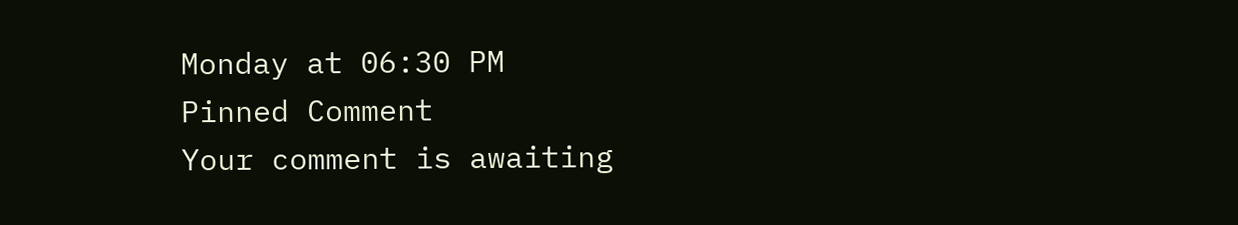Monday at 06:30 PM
Pinned Comment
Your comment is awaiting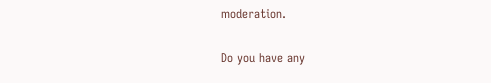moderation.

Do you have any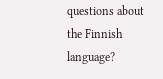questions about the Finnish language?